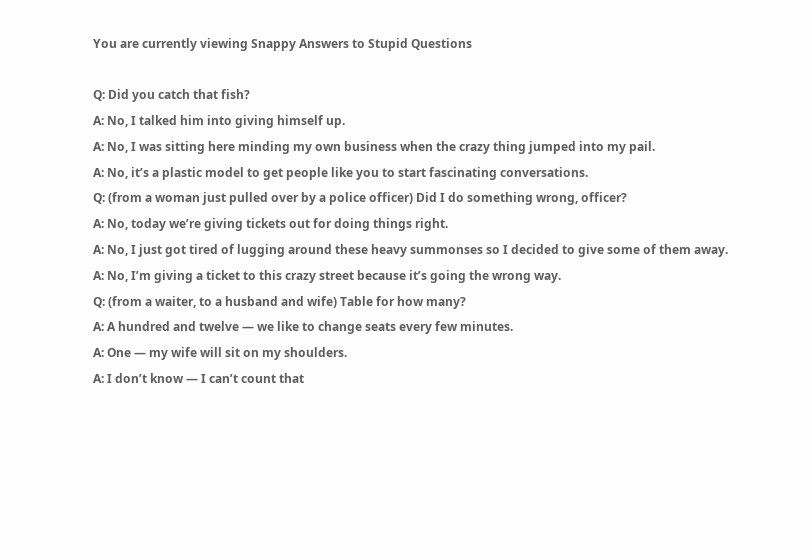You are currently viewing Snappy Answers to Stupid Questions

Q: Did you catch that fish?
A: No, I talked him into giving himself up.
A: No, I was sitting here minding my own business when the crazy thing jumped into my pail.
A: No, it’s a plastic model to get people like you to start fascinating conversations.
Q: (from a woman just pulled over by a police officer) Did I do something wrong, officer?
A: No, today we’re giving tickets out for doing things right.
A: No, I just got tired of lugging around these heavy summonses so I decided to give some of them away.
A: No, I’m giving a ticket to this crazy street because it’s going the wrong way.
Q: (from a waiter, to a husband and wife) Table for how many?
A: A hundred and twelve — we like to change seats every few minutes.
A: One — my wife will sit on my shoulders.
A: I don’t know — I can’t count that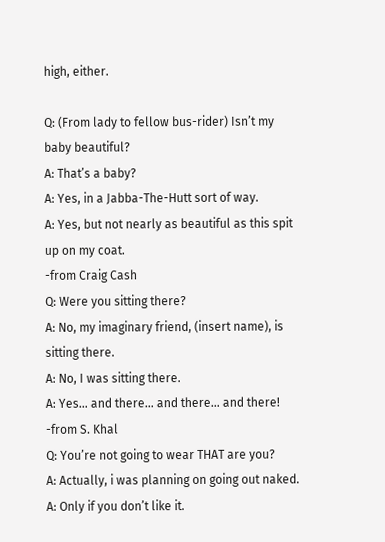high, either.

Q: (From lady to fellow bus-rider) Isn’t my baby beautiful?
A: That’s a baby?
A: Yes, in a Jabba-The-Hutt sort of way.
A: Yes, but not nearly as beautiful as this spit up on my coat.
-from Craig Cash
Q: Were you sitting there?
A: No, my imaginary friend, (insert name), is sitting there.
A: No, I was sitting there.
A: Yes… and there… and there… and there!
-from S. Khal
Q: You’re not going to wear THAT are you?
A: Actually, i was planning on going out naked.
A: Only if you don’t like it.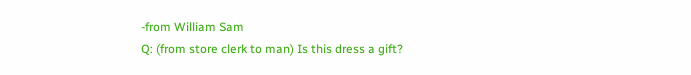-from William Sam
Q: (from store clerk to man) Is this dress a gift?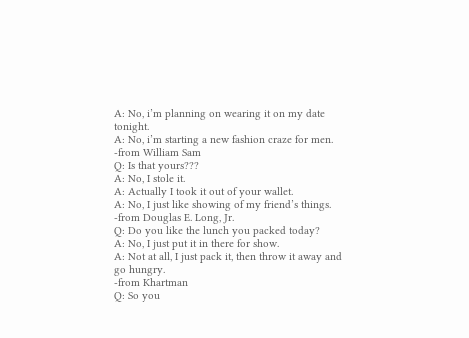A: No, i’m planning on wearing it on my date tonight.
A: No, i’m starting a new fashion craze for men.
-from William Sam
Q: Is that yours???
A: No, I stole it.
A: Actually I took it out of your wallet.
A: No, I just like showing of my friend’s things.
-from Douglas E. Long, Jr.
Q: Do you like the lunch you packed today?
A: No, I just put it in there for show.
A: Not at all, I just pack it, then throw it away and go hungry.
-from Khartman
Q: So you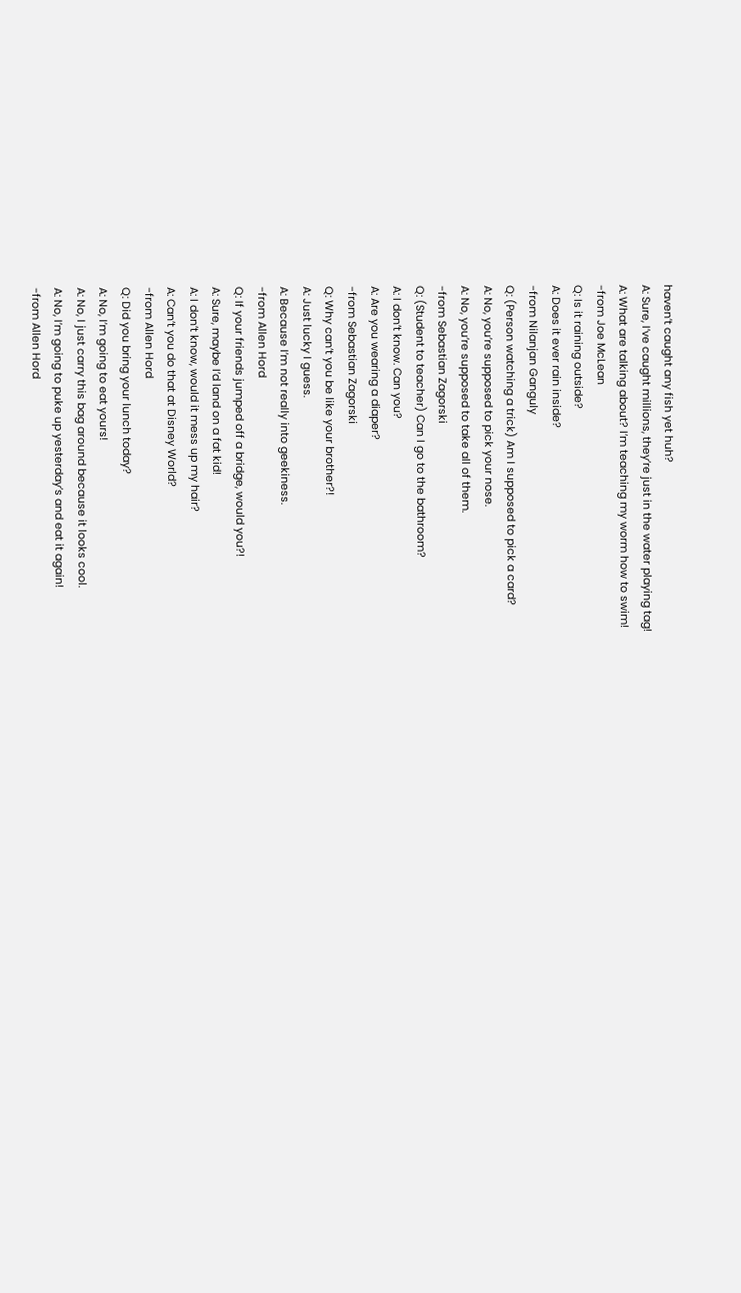haven’t caught any fish yet huh?
A: Sure, I’ve caught millions, they’re just in the water playing tag!
A: What are talking about? I’m teaching my worm how to swim!
-from Joe McLean
Q: Is it raining outside?
A: Does it ever rain inside?
-from Nilanjan Ganguly
Q: (Person watching a trick) Am I supposed to pick a card?
A: No, you’re supposed to pick your nose.
A: No, you’re supposed to take all of them.
-from Sebastian Zagorski
Q: (Student to teacher) Can I go to the bathroom?
A: I don’t know. Can you?
A: Are you wearing a diaper?
-from Sebastian Zagorski
Q: Why can’t you be like your brother?!
A: Just lucky I guess.
A: Because I’m not really into geekiness.
-from Allen Hord
Q: If your friends jumped off a bridge, would you?!
A: Sure, maybe I’d land on a fat kid!
A: I don’t know, would it mess up my hair?
A: Can’t you do that at Disney World?
-from Allen Hord
Q: Did you bring your lunch today?
A: No, I’m going to eat yours!
A: No, I just carry this bag around because it looks cool.
A: No, I’m going to puke up yesterday’s and eat it again!
-from Allen Hord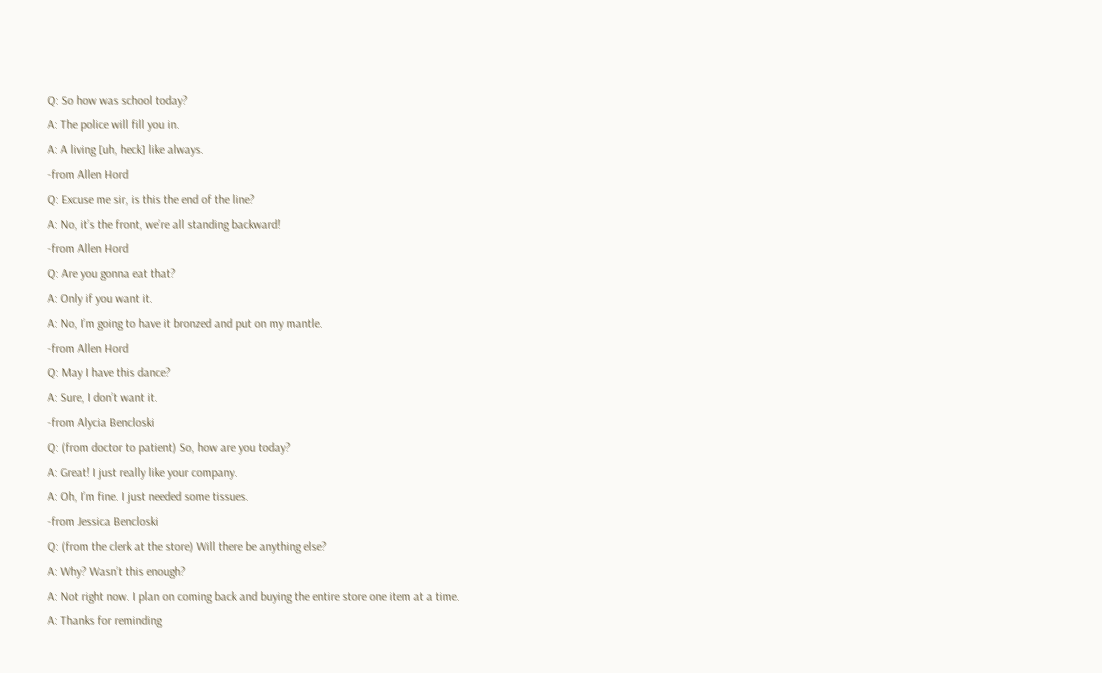Q: So how was school today?
A: The police will fill you in.
A: A living [uh, heck] like always.
-from Allen Hord
Q: Excuse me sir, is this the end of the line?
A: No, it’s the front, we’re all standing backward!
-from Allen Hord
Q: Are you gonna eat that?
A: Only if you want it.
A: No, I’m going to have it bronzed and put on my mantle.
-from Allen Hord
Q: May I have this dance?
A: Sure, I don’t want it.
-from Alycia Bencloski
Q: (from doctor to patient) So, how are you today?
A: Great! I just really like your company.
A: Oh, I’m fine. I just needed some tissues.
-from Jessica Bencloski
Q: (from the clerk at the store) Will there be anything else?
A: Why? Wasn’t this enough?
A: Not right now. I plan on coming back and buying the entire store one item at a time.
A: Thanks for reminding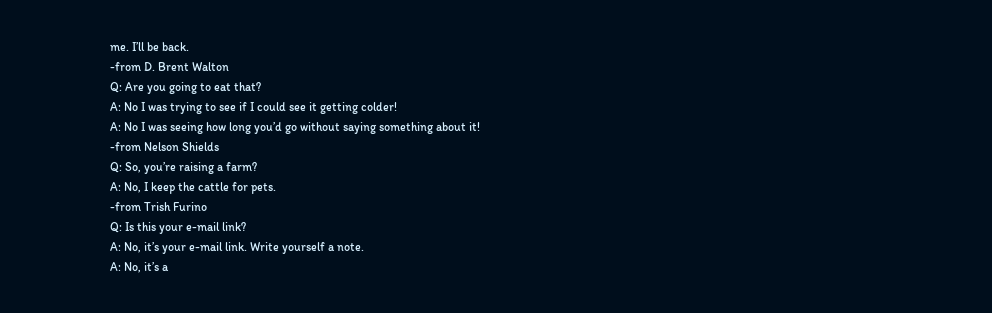me. I’ll be back.
-from D. Brent Walton
Q: Are you going to eat that?
A: No I was trying to see if I could see it getting colder!
A: No I was seeing how long you’d go without saying something about it!
-from Nelson Shields
Q: So, you’re raising a farm?
A: No, I keep the cattle for pets.
-from Trish Furino
Q: Is this your e-mail link?
A: No, it’s your e-mail link. Write yourself a note.
A: No, it’s a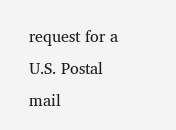request for a U.S. Postal mail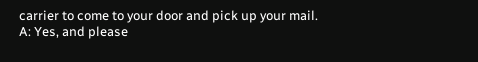carrier to come to your door and pick up your mail.
A: Yes, and please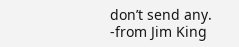don’t send any.
-from Jim King